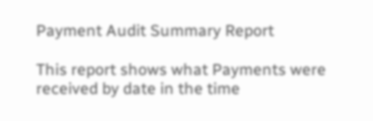Payment Audit Summary Report

This report shows what Payments were received by date in the time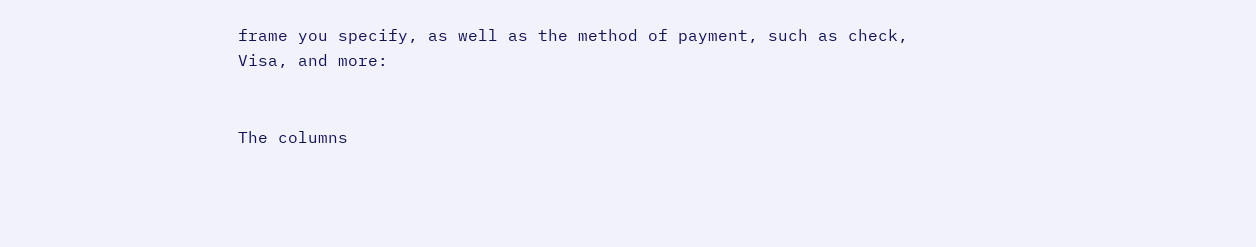frame you specify, as well as the method of payment, such as check, Visa, and more:


The columns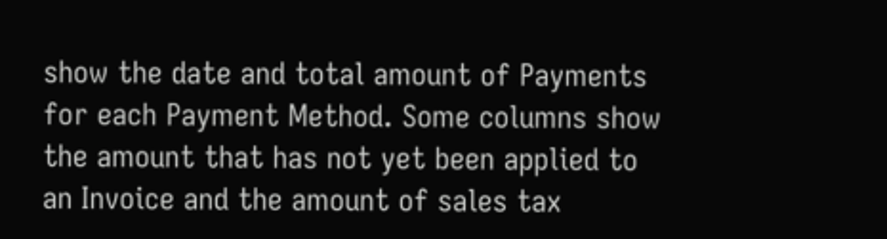show the date and total amount of Payments for each Payment Method. Some columns show the amount that has not yet been applied to an Invoice and the amount of sales tax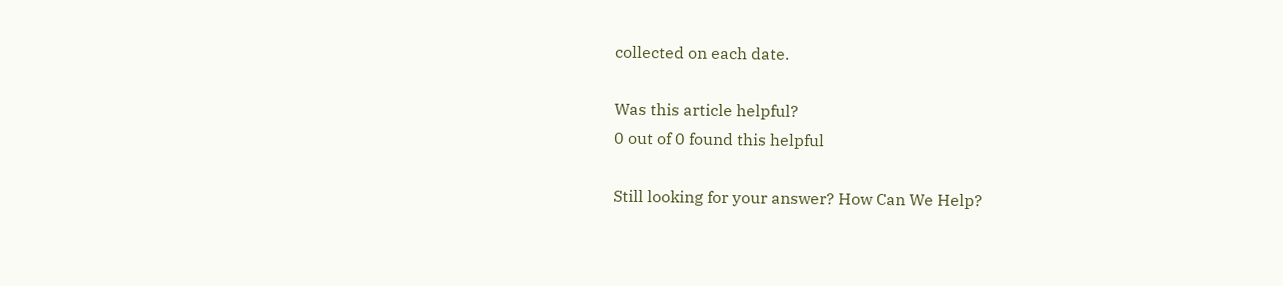collected on each date.

Was this article helpful?
0 out of 0 found this helpful

Still looking for your answer? How Can We Help?